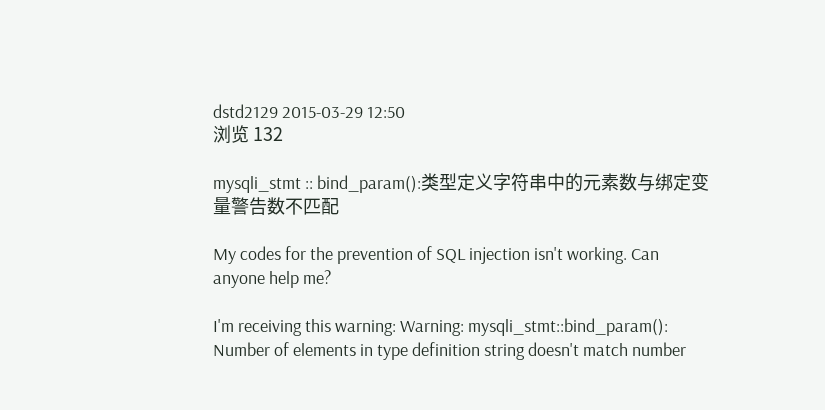dstd2129 2015-03-29 12:50
浏览 132

mysqli_stmt :: bind_param():类型定义字符串中的元素数与绑定变量警告数不匹配

My codes for the prevention of SQL injection isn't working. Can anyone help me?

I'm receiving this warning: Warning: mysqli_stmt::bind_param(): Number of elements in type definition string doesn't match number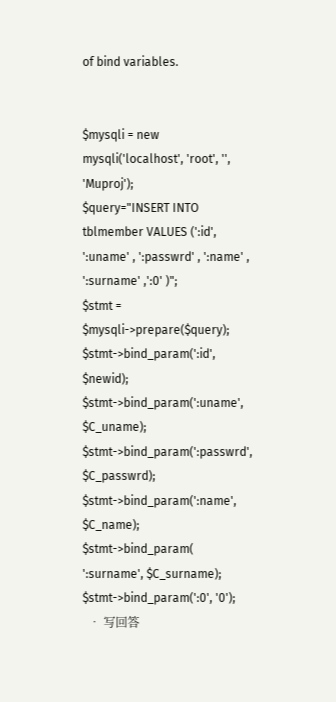of bind variables.


$mysqli = new mysqli('localhost', 'root', '', 'Muproj');
$query="INSERT INTO tblmember VALUES (':id', ':uname' , ':passwrd' , ':name' , ':surname' ,':0' )";
$stmt = $mysqli->prepare($query);
$stmt->bind_param(':id', $newid);
$stmt->bind_param(':uname', $C_uname);
$stmt->bind_param(':passwrd', $C_passwrd);
$stmt->bind_param(':name', $C_name);
$stmt->bind_param( ':surname', $C_surname);
$stmt->bind_param(':0', '0');
  • 写回答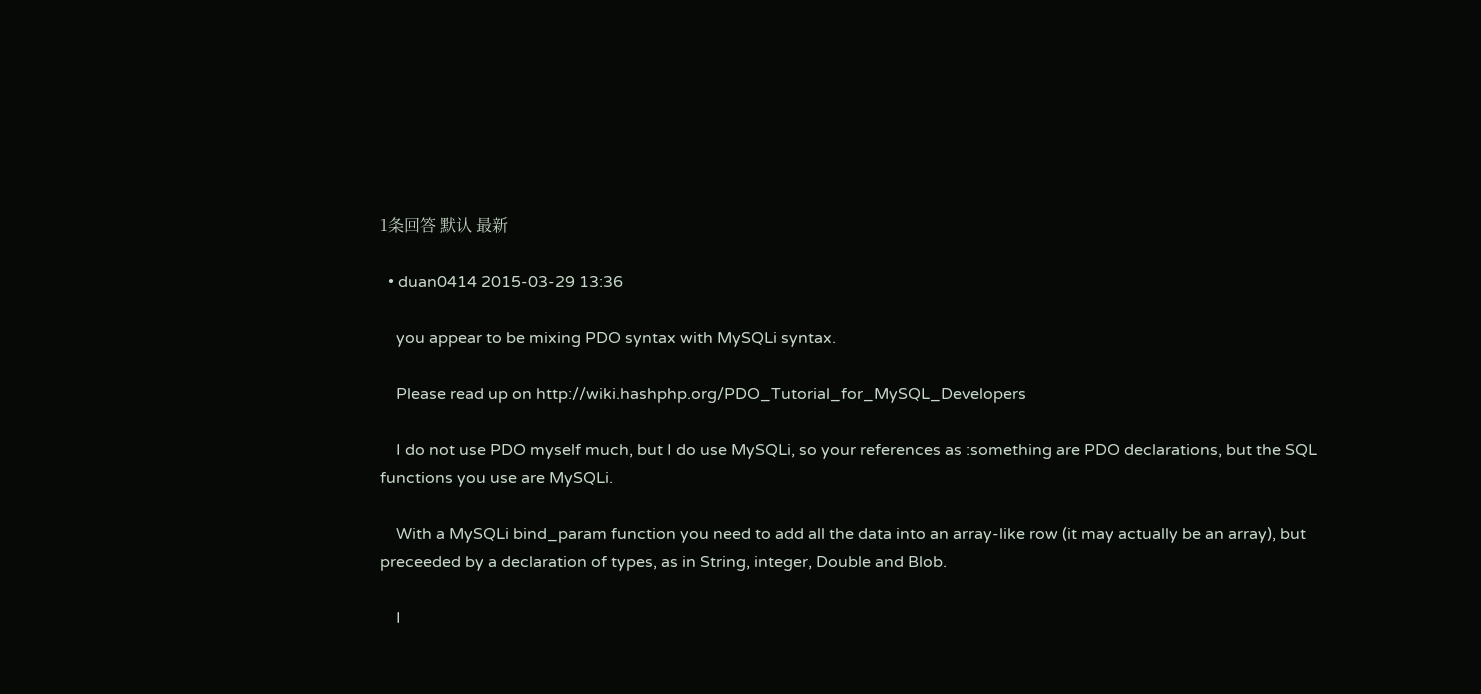1条回答 默认 最新

  • duan0414 2015-03-29 13:36

    you appear to be mixing PDO syntax with MySQLi syntax.

    Please read up on http://wiki.hashphp.org/PDO_Tutorial_for_MySQL_Developers

    I do not use PDO myself much, but I do use MySQLi, so your references as :something are PDO declarations, but the SQL functions you use are MySQLi.

    With a MySQLi bind_param function you need to add all the data into an array-like row (it may actually be an array), but preceeded by a declaration of types, as in String, integer, Double and Blob.

    I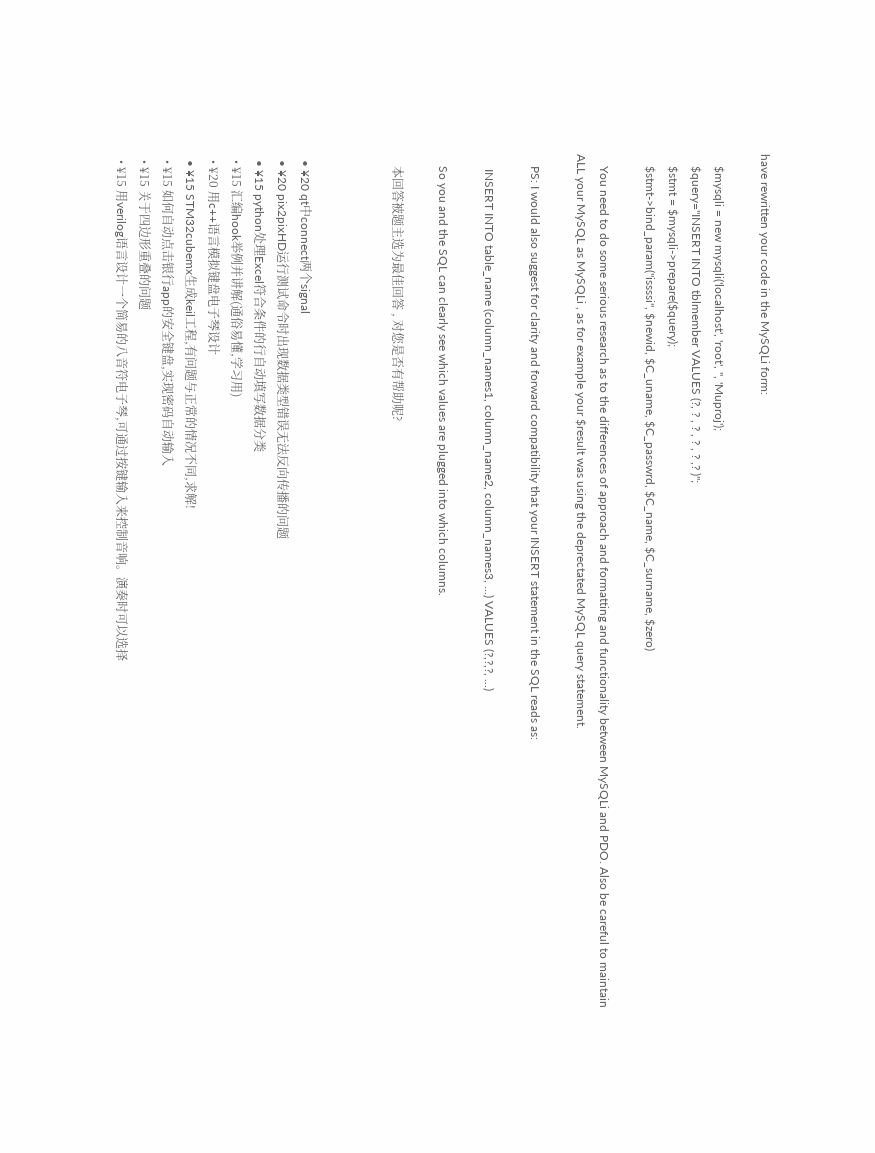have rewritten your code in the MySQLi form:

    $mysqli = new mysqli('localhost', 'root', '', 'Muproj');
    $query="INSERT INTO tblmember VALUES (?, ? , ? , ? , ? ,? )";
    $stmt = $mysqli->prepare($query);
    $stmt->bind_param("issssi", $newid, $C_uname, $C_passwrd, $C_name, $C_surname, $zero)

    You need to do some serious research as to the differences of approach and formatting and functionality between MySQLi and PDO. Also be careful to maintain ALL your MySQL as MySQLi , as for example your $result was using the deprectated MySQL query statement.

    PS: I would also suggest for clarity and forward compatibility that your INSERT statement in the SQL reads as:

     INSERT INTO table_name (column_names1, column_name2, column_names3, ...) VALUES (?,?,?, ...)

    So you and the SQL can clearly see which values are plugged into which columns.

    本回答被题主选为最佳回答 , 对您是否有帮助呢?



  • ¥20 qt中connect两个signal
  • ¥20 pix2pixHD运行测试命令时出现数据类型错误无法反向传播的问题
  • ¥15 python处理Excel符合条件的行自动填写数据分类
  • ¥15 汇编hook举例并讲解(通俗易懂,学习用)
  • ¥20 用c++语言模拟键盘电子琴设计
  • ¥15 STM32cubemx生成keil工程,有问题与正常的情况不同,求解!
  • ¥15 如何自动点击银行app的安全键盘,实现密码自动输入
  • ¥15 关于四边形重叠的问题
  • ¥15 用verilog语言设计一个简易的八音符电子琴,可通过按键输入来控制音响。演奏时可以选择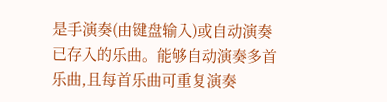是手演奏(由键盘输入)或自动演奏已存入的乐曲。能够自动演奏多首乐曲,且每首乐曲可重复演奏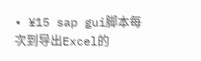• ¥15 sap gui脚本每次到导出Excel的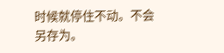时候就停住不动。不会另存为。